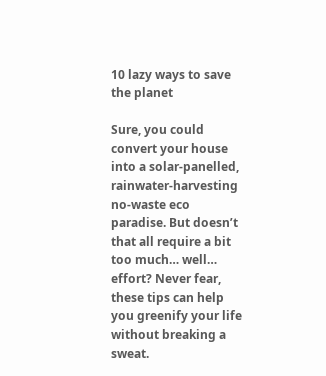10 lazy ways to save the planet

Sure, you could convert your house into a solar-panelled, rainwater-harvesting no-waste eco paradise. But doesn’t that all require a bit too much… well… effort? Never fear, these tips can help you greenify your life without breaking a sweat.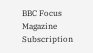BBC Focus Magazine Subscription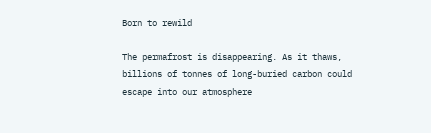Born to rewild

The permafrost is disappearing. As it thaws, billions of tonnes of long-buried carbon could escape into our atmosphere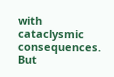with cataclysmic consequences. But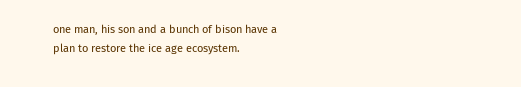one man, his son and a bunch of bison have a plan to restore the ice age ecosystem.